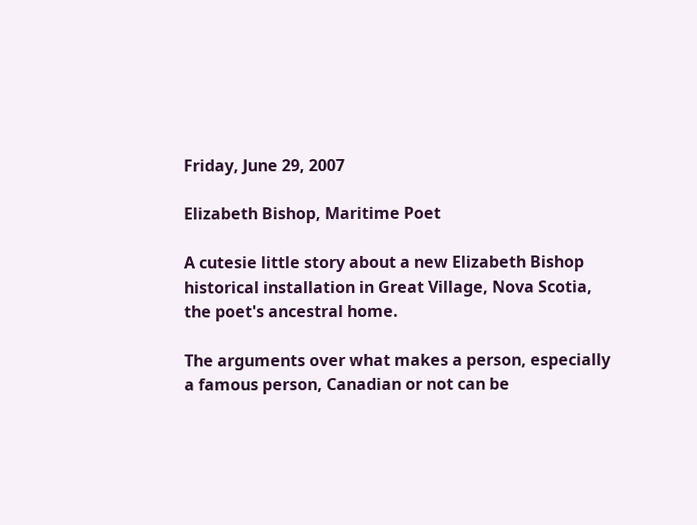Friday, June 29, 2007

Elizabeth Bishop, Maritime Poet

A cutesie little story about a new Elizabeth Bishop historical installation in Great Village, Nova Scotia, the poet's ancestral home.

The arguments over what makes a person, especially a famous person, Canadian or not can be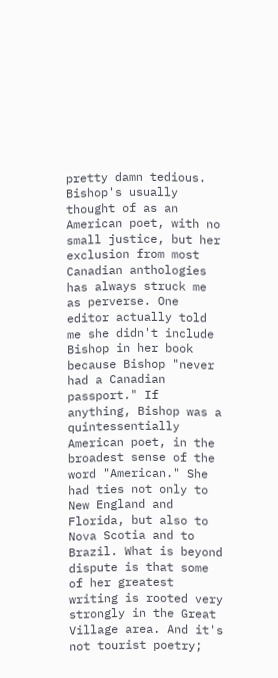pretty damn tedious. Bishop's usually thought of as an American poet, with no small justice, but her exclusion from most Canadian anthologies has always struck me as perverse. One editor actually told me she didn't include Bishop in her book because Bishop "never had a Canadian passport." If anything, Bishop was a quintessentially American poet, in the broadest sense of the word "American." She had ties not only to New England and Florida, but also to Nova Scotia and to Brazil. What is beyond dispute is that some of her greatest writing is rooted very strongly in the Great Village area. And it's not tourist poetry;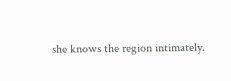she knows the region intimately.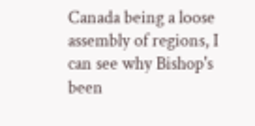Canada being a loose assembly of regions, I can see why Bishop's been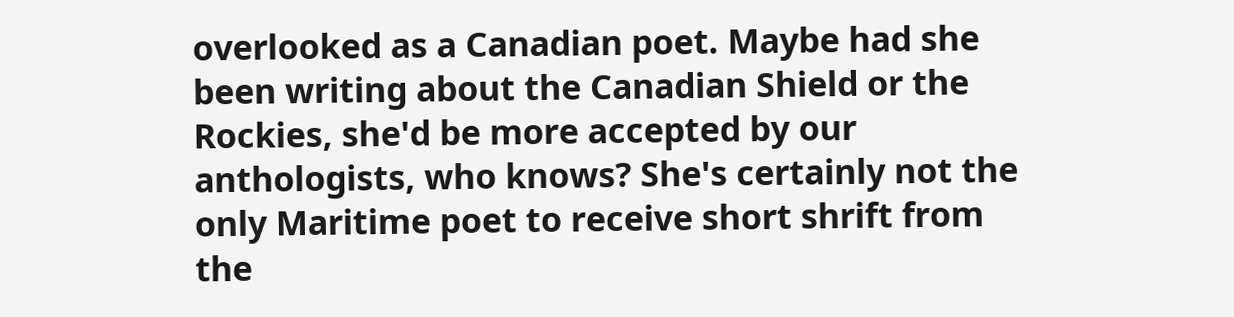overlooked as a Canadian poet. Maybe had she been writing about the Canadian Shield or the Rockies, she'd be more accepted by our anthologists, who knows? She's certainly not the only Maritime poet to receive short shrift from the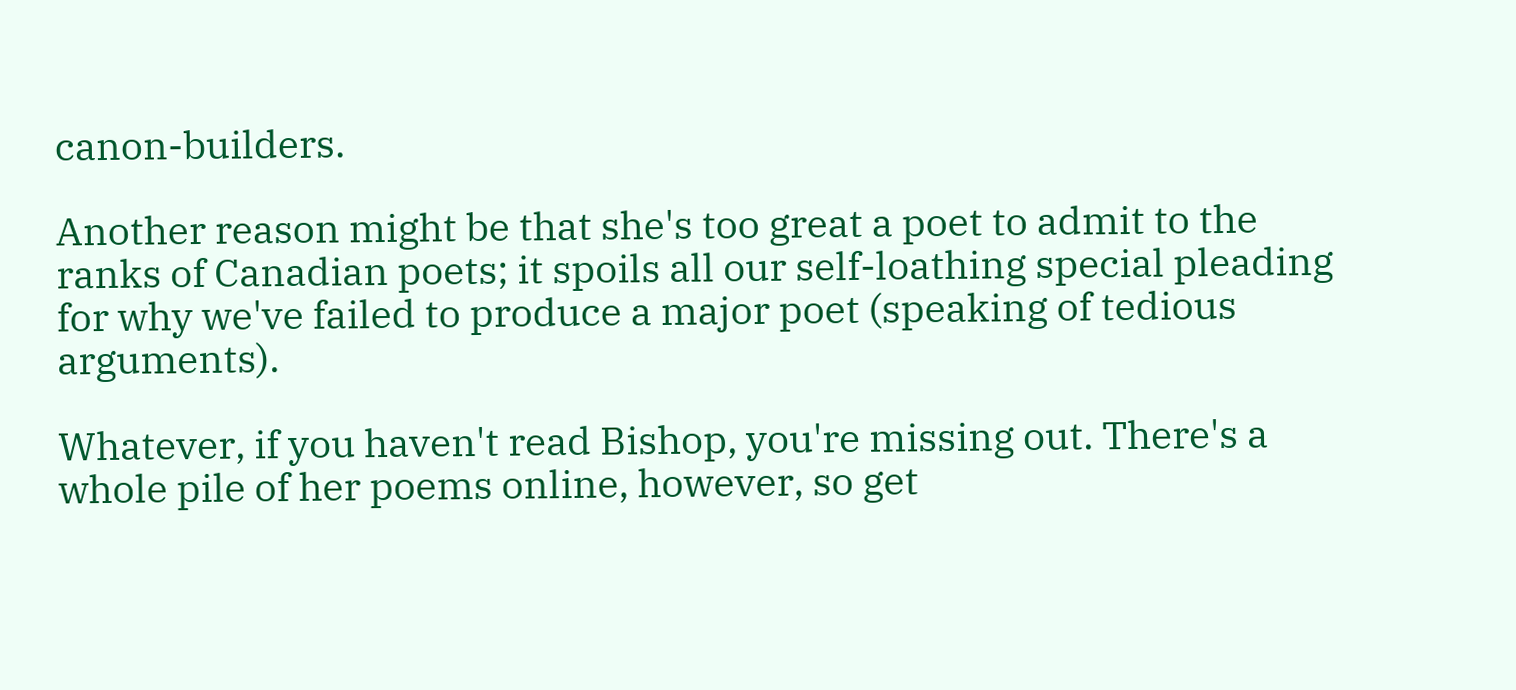canon-builders.

Another reason might be that she's too great a poet to admit to the ranks of Canadian poets; it spoils all our self-loathing special pleading for why we've failed to produce a major poet (speaking of tedious arguments).

Whatever, if you haven't read Bishop, you're missing out. There's a whole pile of her poems online, however, so get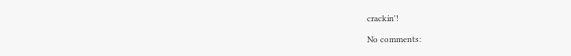crackin'!

No comments: